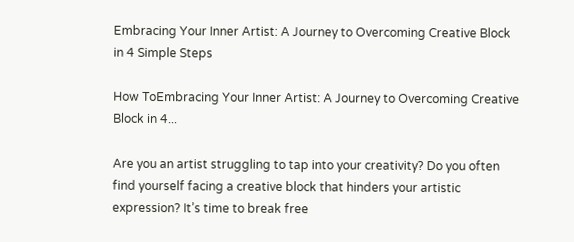Embracing Your Inner Artist: A Journey to Overcoming Creative Block in 4 Simple Steps

How ToEmbracing Your Inner Artist: A Journey to Overcoming Creative Block in 4...

Are you an artist struggling to tap into your creativity? Do you often find yourself facing a creative block that hinders your artistic expression? It’s time to break free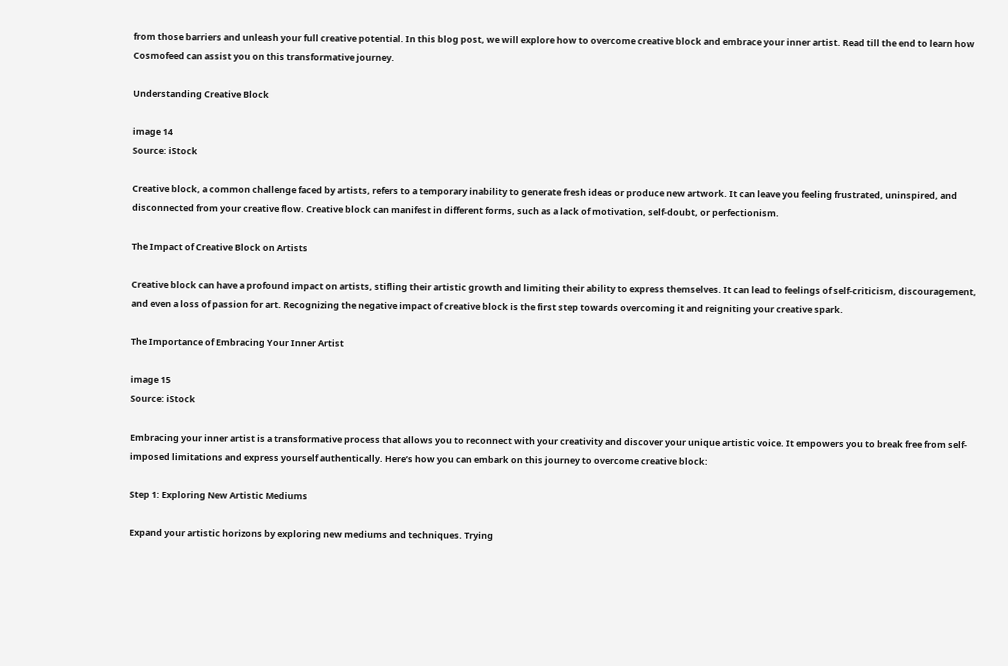from those barriers and unleash your full creative potential. In this blog post, we will explore how to overcome creative block and embrace your inner artist. Read till the end to learn how Cosmofeed can assist you on this transformative journey.

Understanding Creative Block

image 14
Source: iStock

Creative block, a common challenge faced by artists, refers to a temporary inability to generate fresh ideas or produce new artwork. It can leave you feeling frustrated, uninspired, and disconnected from your creative flow. Creative block can manifest in different forms, such as a lack of motivation, self-doubt, or perfectionism.

The Impact of Creative Block on Artists

Creative block can have a profound impact on artists, stifling their artistic growth and limiting their ability to express themselves. It can lead to feelings of self-criticism, discouragement, and even a loss of passion for art. Recognizing the negative impact of creative block is the first step towards overcoming it and reigniting your creative spark.

The Importance of Embracing Your Inner Artist

image 15
Source: iStock

Embracing your inner artist is a transformative process that allows you to reconnect with your creativity and discover your unique artistic voice. It empowers you to break free from self-imposed limitations and express yourself authentically. Here’s how you can embark on this journey to overcome creative block:

Step 1: Exploring New Artistic Mediums

Expand your artistic horizons by exploring new mediums and techniques. Trying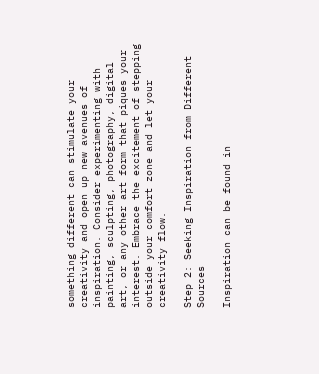something different can stimulate your creativity and open up new avenues of inspiration. Consider experimenting with painting, sculpting, photography, digital art, or any other art form that piques your interest. Embrace the excitement of stepping outside your comfort zone and let your creativity flow.

Step 2: Seeking Inspiration from Different Sources

Inspiration can be found in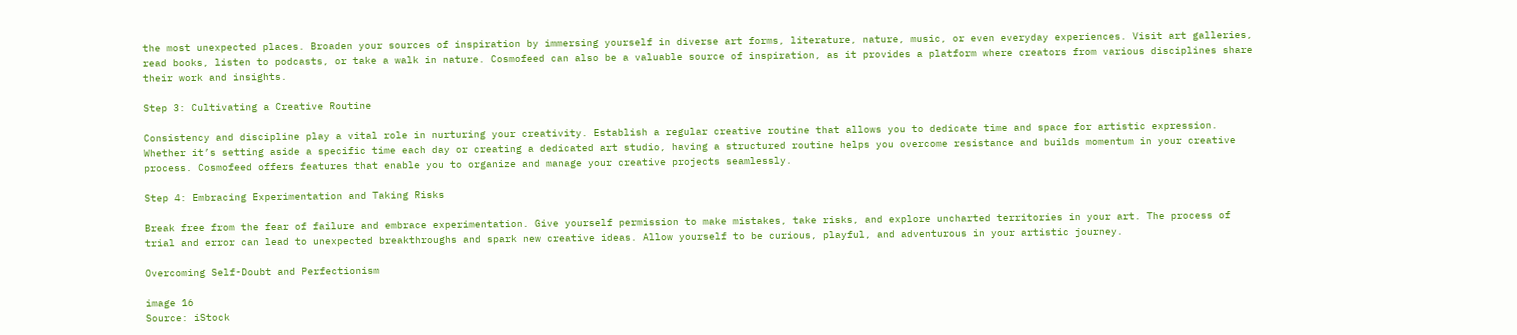the most unexpected places. Broaden your sources of inspiration by immersing yourself in diverse art forms, literature, nature, music, or even everyday experiences. Visit art galleries, read books, listen to podcasts, or take a walk in nature. Cosmofeed can also be a valuable source of inspiration, as it provides a platform where creators from various disciplines share their work and insights.

Step 3: Cultivating a Creative Routine

Consistency and discipline play a vital role in nurturing your creativity. Establish a regular creative routine that allows you to dedicate time and space for artistic expression. Whether it’s setting aside a specific time each day or creating a dedicated art studio, having a structured routine helps you overcome resistance and builds momentum in your creative process. Cosmofeed offers features that enable you to organize and manage your creative projects seamlessly.

Step 4: Embracing Experimentation and Taking Risks

Break free from the fear of failure and embrace experimentation. Give yourself permission to make mistakes, take risks, and explore uncharted territories in your art. The process of trial and error can lead to unexpected breakthroughs and spark new creative ideas. Allow yourself to be curious, playful, and adventurous in your artistic journey.

Overcoming Self-Doubt and Perfectionism

image 16
Source: iStock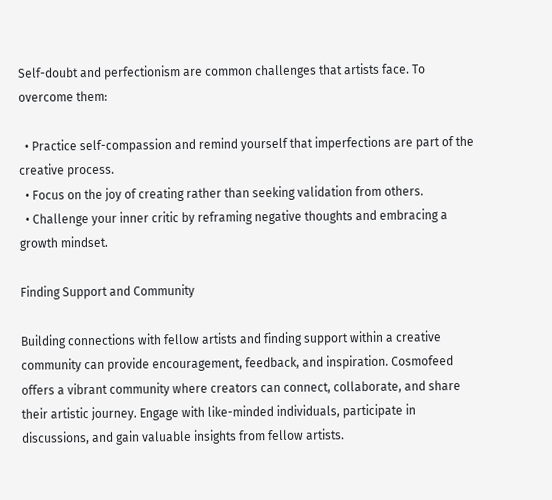Self-doubt and perfectionism are common challenges that artists face. To overcome them:

  • Practice self-compassion and remind yourself that imperfections are part of the creative process.
  • Focus on the joy of creating rather than seeking validation from others.
  • Challenge your inner critic by reframing negative thoughts and embracing a growth mindset.

Finding Support and Community

Building connections with fellow artists and finding support within a creative community can provide encouragement, feedback, and inspiration. Cosmofeed offers a vibrant community where creators can connect, collaborate, and share their artistic journey. Engage with like-minded individuals, participate in discussions, and gain valuable insights from fellow artists.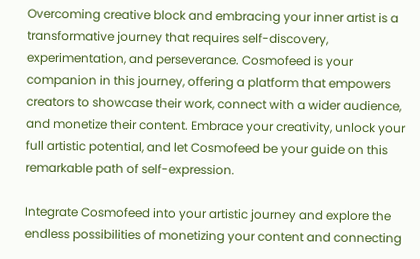Overcoming creative block and embracing your inner artist is a transformative journey that requires self-discovery, experimentation, and perseverance. Cosmofeed is your companion in this journey, offering a platform that empowers creators to showcase their work, connect with a wider audience, and monetize their content. Embrace your creativity, unlock your full artistic potential, and let Cosmofeed be your guide on this remarkable path of self-expression.

Integrate Cosmofeed into your artistic journey and explore the endless possibilities of monetizing your content and connecting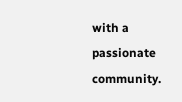with a passionate community.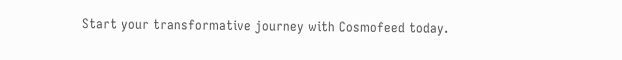Start your transformative journey with Cosmofeed today.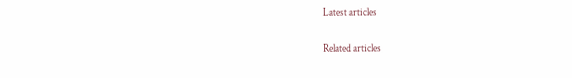Latest articles

Related articles